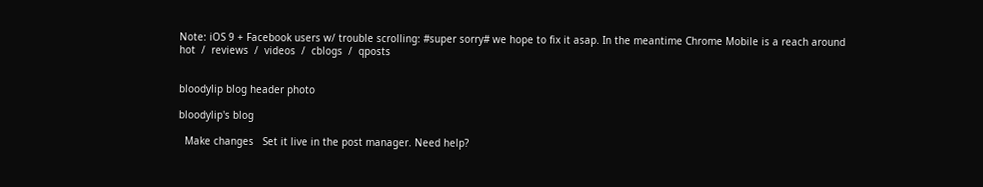Note: iOS 9 + Facebook users w/ trouble scrolling: #super sorry# we hope to fix it asap. In the meantime Chrome Mobile is a reach around
hot  /  reviews  /  videos  /  cblogs  /  qposts


bloodylip blog header photo

bloodylip's blog

  Make changes   Set it live in the post manager. Need help?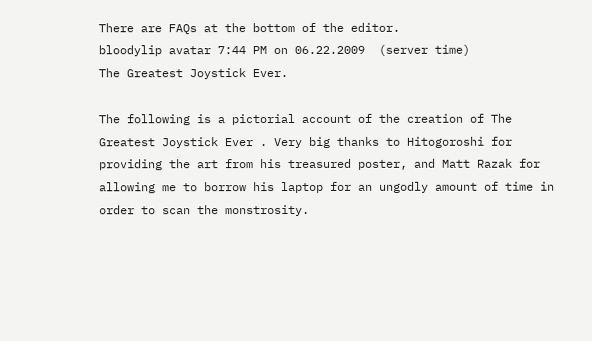There are FAQs at the bottom of the editor.
bloodylip avatar 7:44 PM on 06.22.2009  (server time)
The Greatest Joystick Ever.

The following is a pictorial account of the creation of The Greatest Joystick Ever . Very big thanks to Hitogoroshi for providing the art from his treasured poster, and Matt Razak for allowing me to borrow his laptop for an ungodly amount of time in order to scan the monstrosity.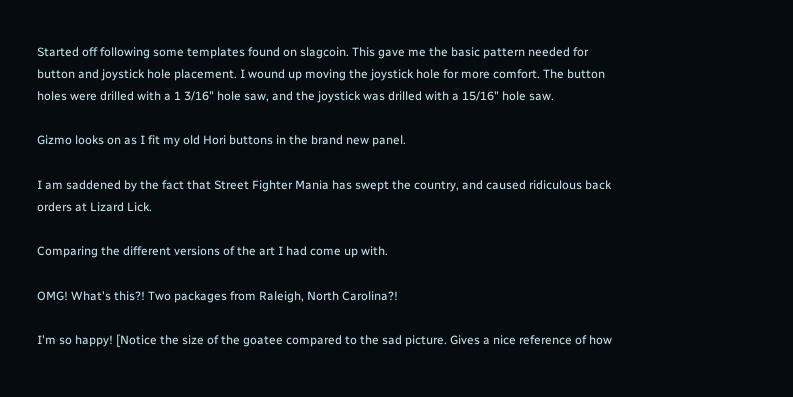Started off following some templates found on slagcoin. This gave me the basic pattern needed for button and joystick hole placement. I wound up moving the joystick hole for more comfort. The button holes were drilled with a 1 3/16" hole saw, and the joystick was drilled with a 15/16" hole saw.

Gizmo looks on as I fit my old Hori buttons in the brand new panel.

I am saddened by the fact that Street Fighter Mania has swept the country, and caused ridiculous back orders at Lizard Lick.

Comparing the different versions of the art I had come up with.

OMG! What's this?! Two packages from Raleigh, North Carolina?!

I'm so happy! [Notice the size of the goatee compared to the sad picture. Gives a nice reference of how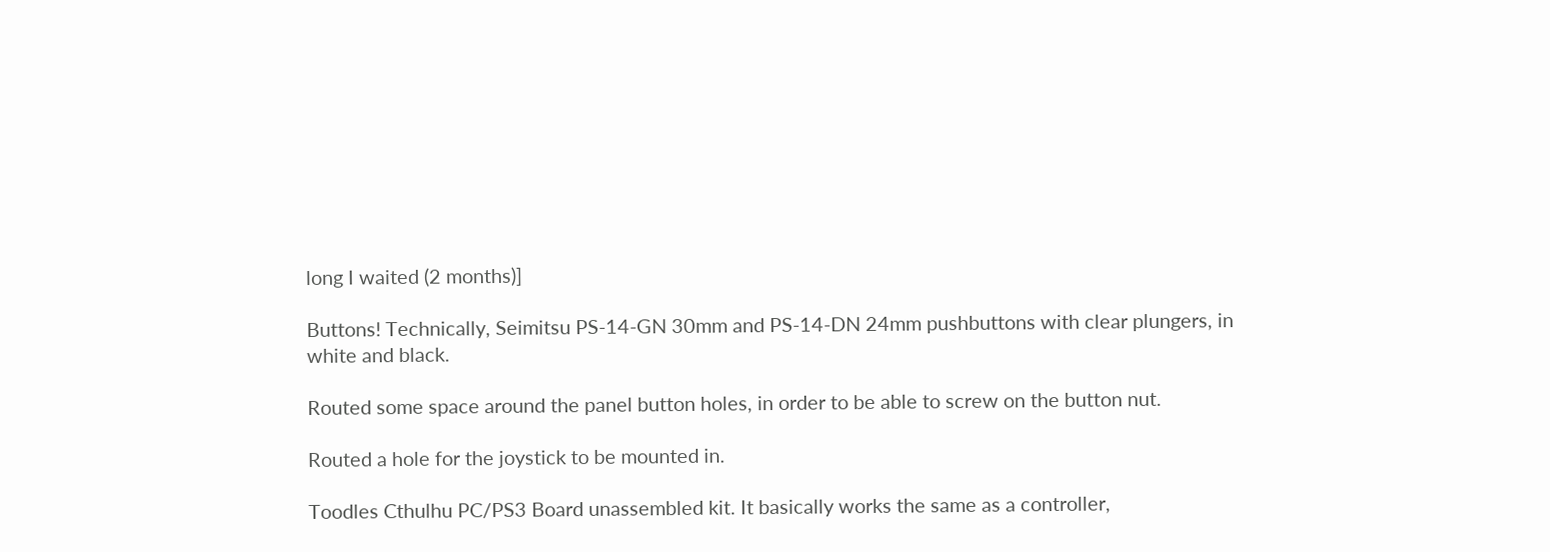long I waited (2 months)]

Buttons! Technically, Seimitsu PS-14-GN 30mm and PS-14-DN 24mm pushbuttons with clear plungers, in white and black.

Routed some space around the panel button holes, in order to be able to screw on the button nut.

Routed a hole for the joystick to be mounted in.

Toodles Cthulhu PC/PS3 Board unassembled kit. It basically works the same as a controller,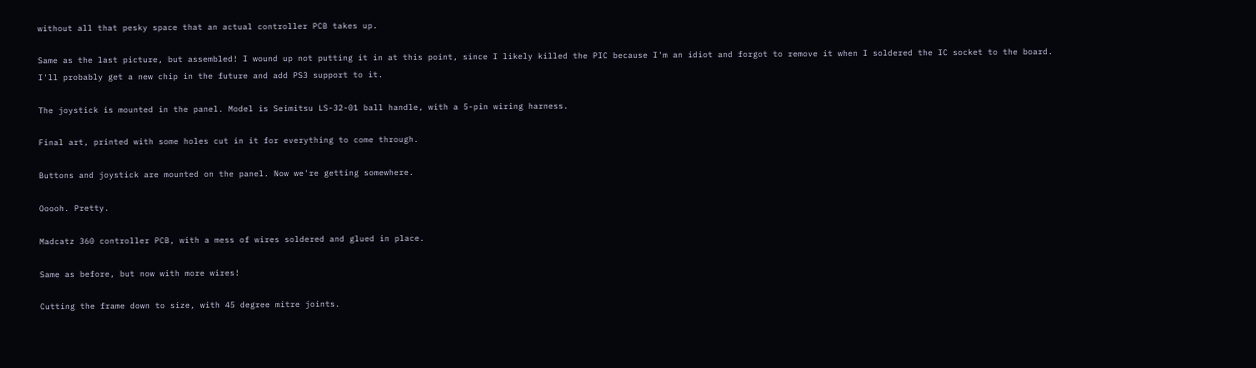without all that pesky space that an actual controller PCB takes up.

Same as the last picture, but assembled! I wound up not putting it in at this point, since I likely killed the PIC because I'm an idiot and forgot to remove it when I soldered the IC socket to the board. I'll probably get a new chip in the future and add PS3 support to it.

The joystick is mounted in the panel. Model is Seimitsu LS-32-01 ball handle, with a 5-pin wiring harness.

Final art, printed with some holes cut in it for everything to come through.

Buttons and joystick are mounted on the panel. Now we're getting somewhere.

Ooooh. Pretty.

Madcatz 360 controller PCB, with a mess of wires soldered and glued in place.

Same as before, but now with more wires!

Cutting the frame down to size, with 45 degree mitre joints.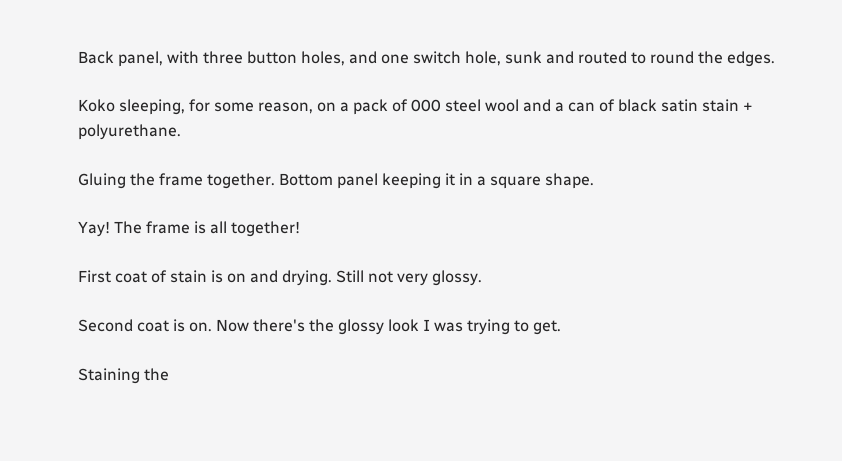Back panel, with three button holes, and one switch hole, sunk and routed to round the edges.

Koko sleeping, for some reason, on a pack of 000 steel wool and a can of black satin stain + polyurethane.

Gluing the frame together. Bottom panel keeping it in a square shape.

Yay! The frame is all together!

First coat of stain is on and drying. Still not very glossy.

Second coat is on. Now there's the glossy look I was trying to get.

Staining the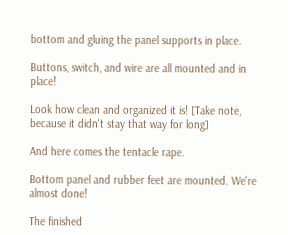bottom and gluing the panel supports in place.

Buttons, switch, and wire are all mounted and in place!

Look how clean and organized it is! [Take note, because it didn't stay that way for long]

And here comes the tentacle rape.

Bottom panel and rubber feet are mounted. We're almost done!

The finished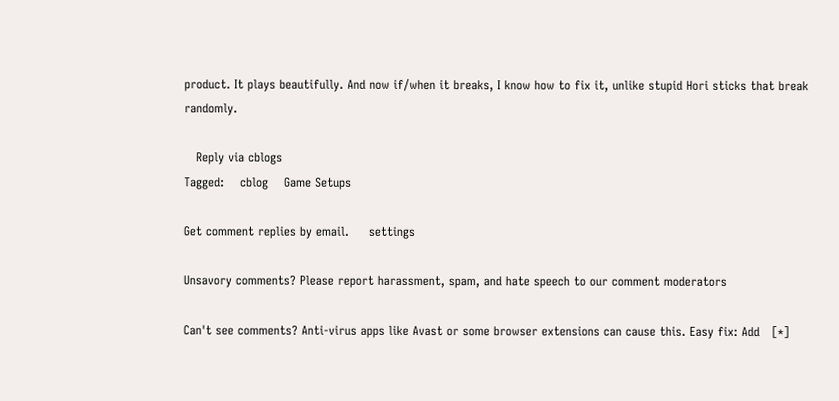product. It plays beautifully. And now if/when it breaks, I know how to fix it, unlike stupid Hori sticks that break randomly.

   Reply via cblogs
Tagged:    cblog    Game Setups

Get comment replies by email.     settings

Unsavory comments? Please report harassment, spam, and hate speech to our comment moderators

Can't see comments? Anti-virus apps like Avast or some browser extensions can cause this. Easy fix: Add   [*]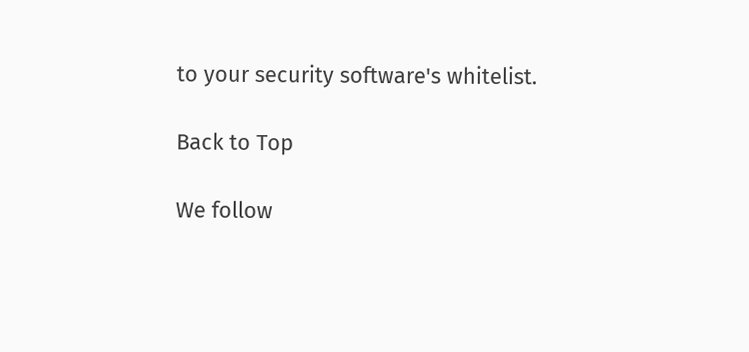to your security software's whitelist.

Back to Top

We follow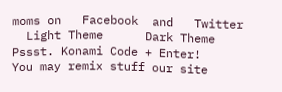moms on   Facebook  and   Twitter
  Light Theme      Dark Theme
Pssst. Konami Code + Enter!
You may remix stuff our site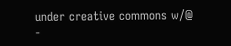under creative commons w/@
-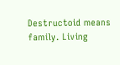Destructoid means family. Living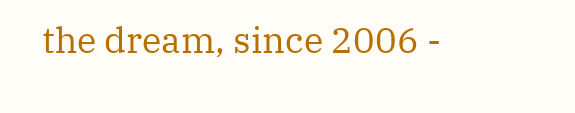the dream, since 2006 -